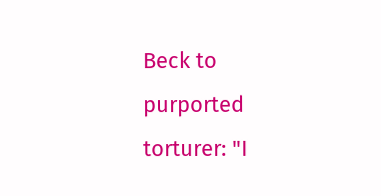Beck to purported torturer: "I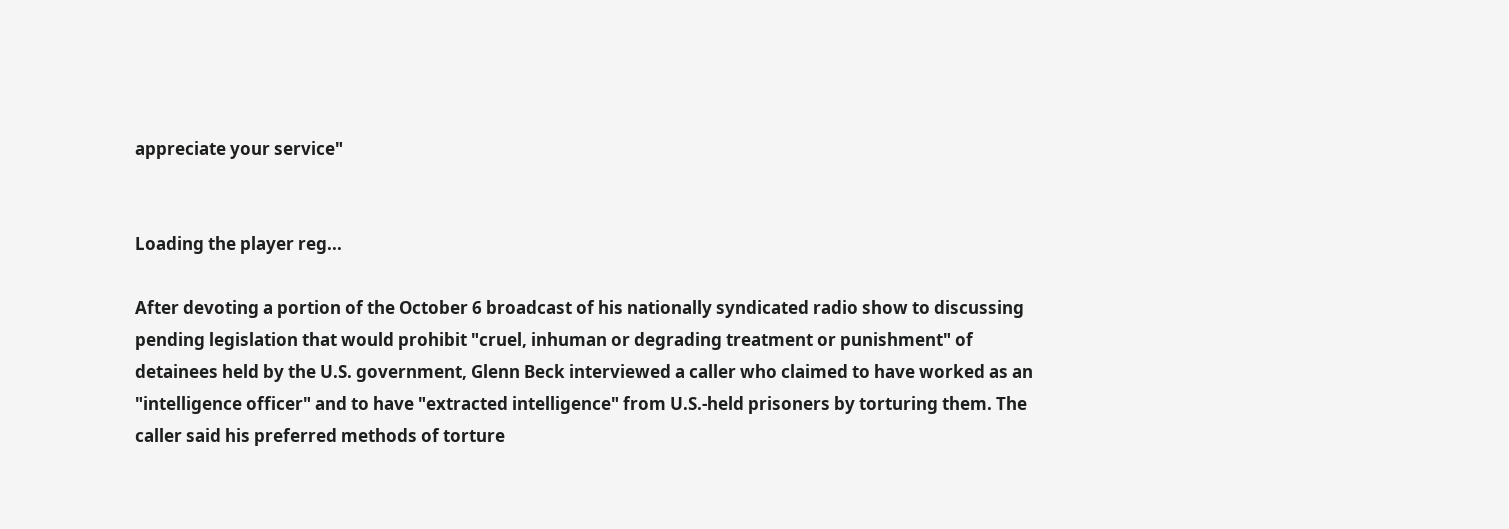appreciate your service"


Loading the player reg...

After devoting a portion of the October 6 broadcast of his nationally syndicated radio show to discussing pending legislation that would prohibit "cruel, inhuman or degrading treatment or punishment" of detainees held by the U.S. government, Glenn Beck interviewed a caller who claimed to have worked as an "intelligence officer" and to have "extracted intelligence" from U.S.-held prisoners by torturing them. The caller said his preferred methods of torture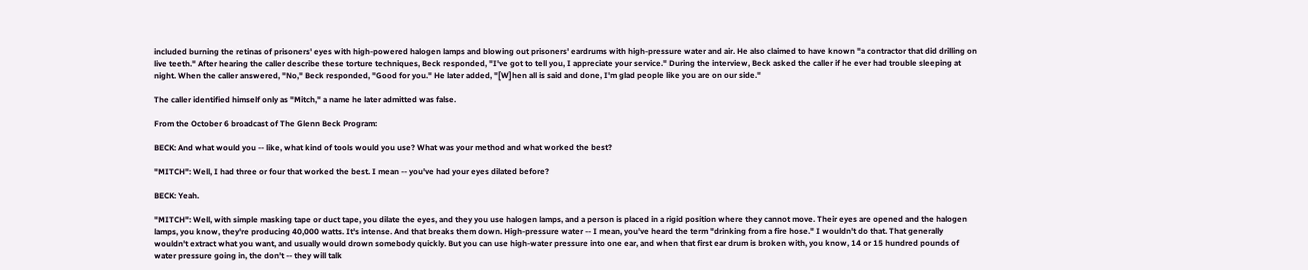included burning the retinas of prisoners' eyes with high-powered halogen lamps and blowing out prisoners' eardrums with high-pressure water and air. He also claimed to have known "a contractor that did drilling on live teeth." After hearing the caller describe these torture techniques, Beck responded, "I've got to tell you, I appreciate your service." During the interview, Beck asked the caller if he ever had trouble sleeping at night. When the caller answered, "No," Beck responded, "Good for you." He later added, "[W]hen all is said and done, I'm glad people like you are on our side."

The caller identified himself only as "Mitch," a name he later admitted was false.

From the October 6 broadcast of The Glenn Beck Program:

BECK: And what would you -- like, what kind of tools would you use? What was your method and what worked the best?

"MITCH": Well, I had three or four that worked the best. I mean -- you've had your eyes dilated before?

BECK: Yeah.

"MITCH": Well, with simple masking tape or duct tape, you dilate the eyes, and they you use halogen lamps, and a person is placed in a rigid position where they cannot move. Their eyes are opened and the halogen lamps, you know, they're producing 40,000 watts. It's intense. And that breaks them down. High-pressure water -- I mean, you've heard the term "drinking from a fire hose." I wouldn't do that. That generally wouldn't extract what you want, and usually would drown somebody quickly. But you can use high-water pressure into one ear, and when that first ear drum is broken with, you know, 14 or 15 hundred pounds of water pressure going in, the don't -- they will talk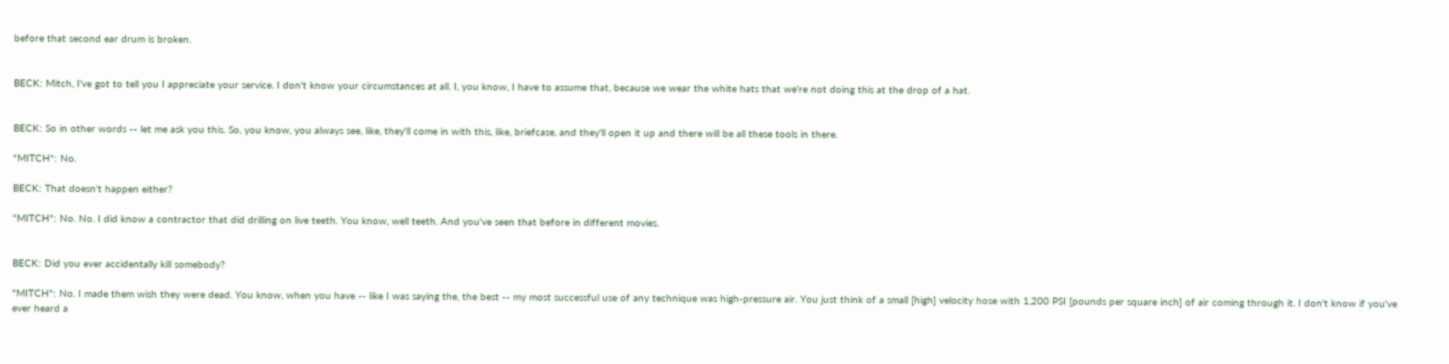before that second ear drum is broken.


BECK: Mitch, I've got to tell you I appreciate your service. I don't know your circumstances at all. I, you know, I have to assume that, because we wear the white hats that we're not doing this at the drop of a hat.


BECK: So in other words -- let me ask you this. So, you know, you always see, like, they'll come in with this, like, briefcase, and they'll open it up and there will be all these tools in there.

"MITCH": No.

BECK: That doesn't happen either?

"MITCH": No. No. I did know a contractor that did drilling on live teeth. You know, well teeth. And you've seen that before in different movies.


BECK: Did you ever accidentally kill somebody?

"MITCH": No. I made them wish they were dead. You know, when you have -- like I was saying the, the best -- my most successful use of any technique was high-pressure air. You just think of a small [high] velocity hose with 1,200 PSI [pounds per square inch] of air coming through it. I don't know if you've ever heard a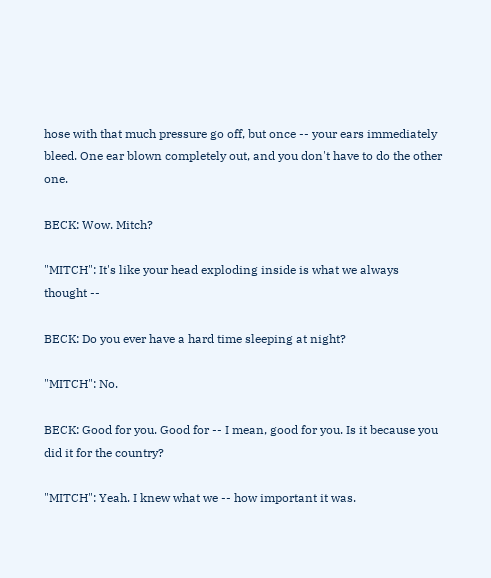hose with that much pressure go off, but once -- your ears immediately bleed. One ear blown completely out, and you don't have to do the other one.

BECK: Wow. Mitch?

"MITCH": It's like your head exploding inside is what we always thought --

BECK: Do you ever have a hard time sleeping at night?

"MITCH": No.

BECK: Good for you. Good for -- I mean, good for you. Is it because you did it for the country?

"MITCH": Yeah. I knew what we -- how important it was.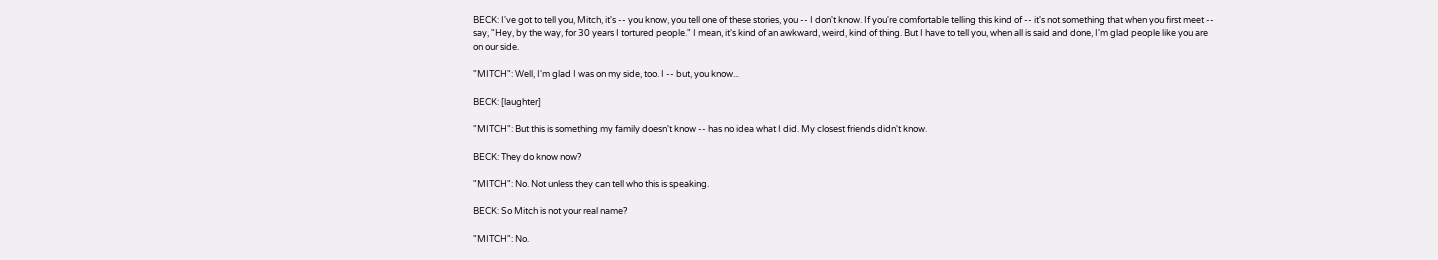BECK: I've got to tell you, Mitch, it's -- you know, you tell one of these stories, you -- I don't know. If you're comfortable telling this kind of -- it's not something that when you first meet -- say, "Hey, by the way, for 30 years I tortured people." I mean, it's kind of an awkward, weird, kind of thing. But I have to tell you, when all is said and done, I'm glad people like you are on our side.

"MITCH": Well, I'm glad I was on my side, too. I -- but, you know...

BECK: [laughter]

"MITCH": But this is something my family doesn't know -- has no idea what I did. My closest friends didn't know.

BECK: They do know now?

"MITCH": No. Not unless they can tell who this is speaking.

BECK: So Mitch is not your real name?

"MITCH": No.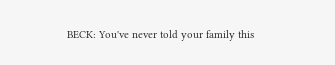BECK: You've never told your family this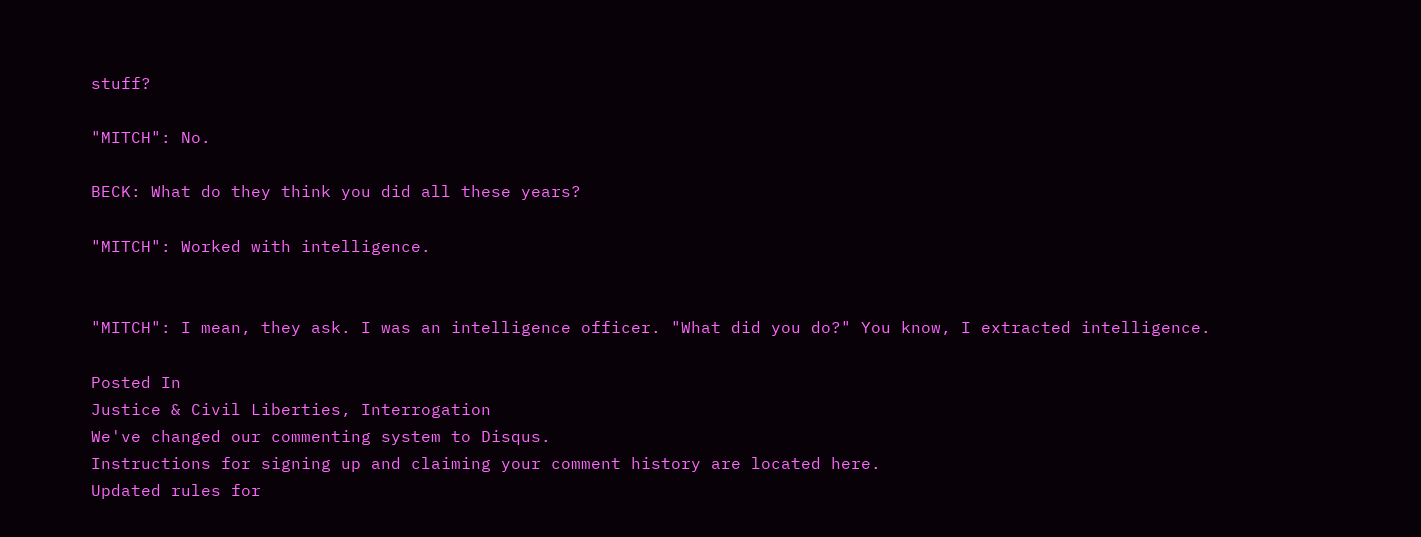stuff?

"MITCH": No.

BECK: What do they think you did all these years?

"MITCH": Worked with intelligence.


"MITCH": I mean, they ask. I was an intelligence officer. "What did you do?" You know, I extracted intelligence.

Posted In
Justice & Civil Liberties, Interrogation
We've changed our commenting system to Disqus.
Instructions for signing up and claiming your comment history are located here.
Updated rules for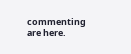commenting are here.